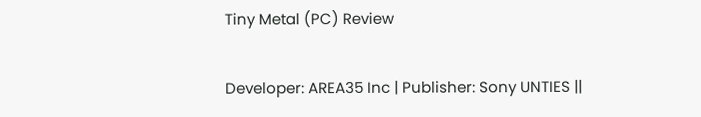Tiny Metal (PC) Review

Developer: AREA35 Inc | Publisher: Sony UNTIES ||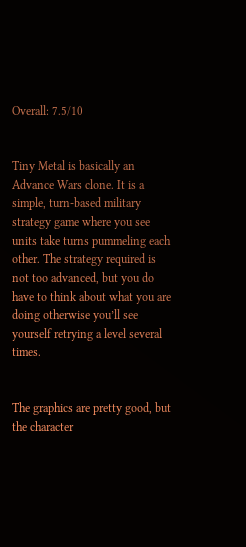Overall: 7.5/10


Tiny Metal is basically an Advance Wars clone. It is a simple, turn-based military strategy game where you see units take turns pummeling each other. The strategy required is not too advanced, but you do have to think about what you are doing otherwise you’ll see yourself retrying a level several times.


The graphics are pretty good, but the character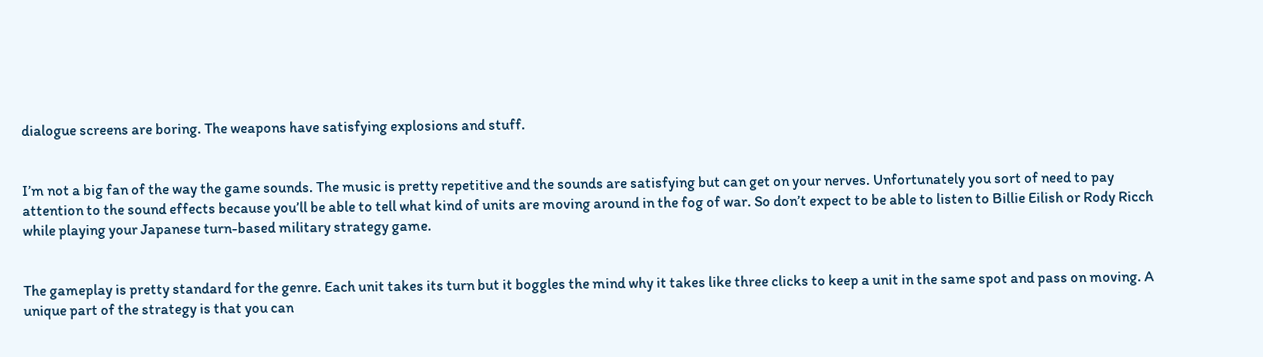dialogue screens are boring. The weapons have satisfying explosions and stuff.


I’m not a big fan of the way the game sounds. The music is pretty repetitive and the sounds are satisfying but can get on your nerves. Unfortunately you sort of need to pay attention to the sound effects because you’ll be able to tell what kind of units are moving around in the fog of war. So don’t expect to be able to listen to Billie Eilish or Rody Ricch while playing your Japanese turn-based military strategy game.


The gameplay is pretty standard for the genre. Each unit takes its turn but it boggles the mind why it takes like three clicks to keep a unit in the same spot and pass on moving. A unique part of the strategy is that you can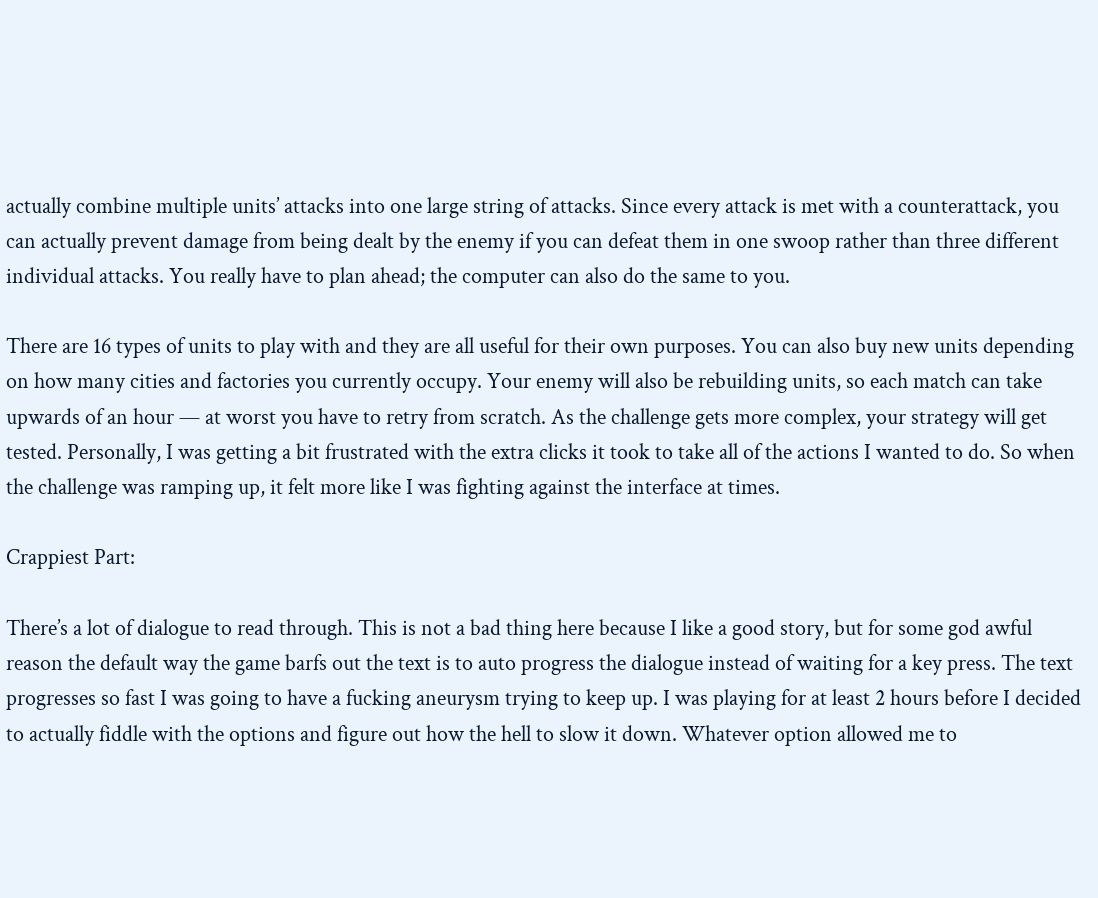actually combine multiple units’ attacks into one large string of attacks. Since every attack is met with a counterattack, you can actually prevent damage from being dealt by the enemy if you can defeat them in one swoop rather than three different individual attacks. You really have to plan ahead; the computer can also do the same to you.

There are 16 types of units to play with and they are all useful for their own purposes. You can also buy new units depending on how many cities and factories you currently occupy. Your enemy will also be rebuilding units, so each match can take upwards of an hour — at worst you have to retry from scratch. As the challenge gets more complex, your strategy will get tested. Personally, I was getting a bit frustrated with the extra clicks it took to take all of the actions I wanted to do. So when the challenge was ramping up, it felt more like I was fighting against the interface at times.

Crappiest Part:

There’s a lot of dialogue to read through. This is not a bad thing here because I like a good story, but for some god awful reason the default way the game barfs out the text is to auto progress the dialogue instead of waiting for a key press. The text progresses so fast I was going to have a fucking aneurysm trying to keep up. I was playing for at least 2 hours before I decided to actually fiddle with the options and figure out how the hell to slow it down. Whatever option allowed me to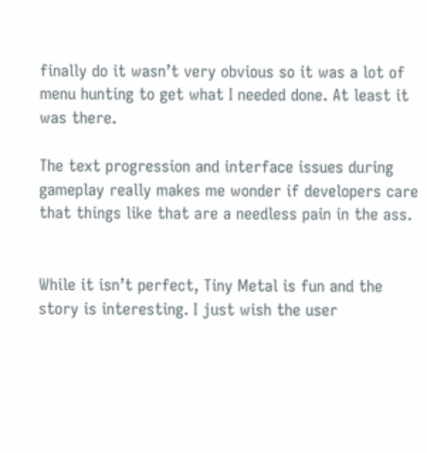finally do it wasn’t very obvious so it was a lot of menu hunting to get what I needed done. At least it was there.

The text progression and interface issues during gameplay really makes me wonder if developers care that things like that are a needless pain in the ass.


While it isn’t perfect, Tiny Metal is fun and the story is interesting. I just wish the user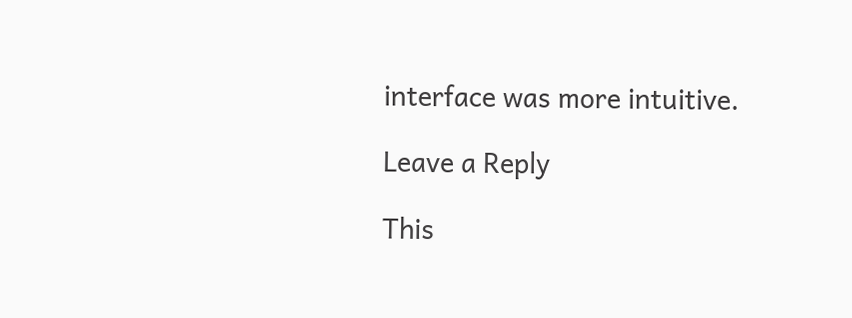interface was more intuitive.

Leave a Reply

This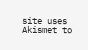site uses Akismet to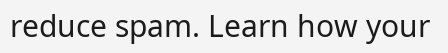reduce spam. Learn how your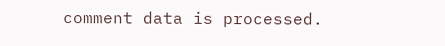comment data is processed.